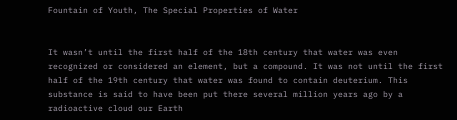Fountain of Youth, The Special Properties of Water


It wasn’t until the first half of the 18th century that water was even recognized or considered an element, but a compound. It was not until the first half of the 19th century that water was found to contain deuterium. This substance is said to have been put there several million years ago by a radioactive cloud our Earth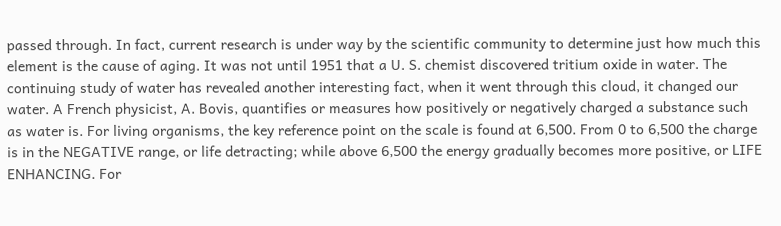passed through. In fact, current research is under way by the scientific community to determine just how much this element is the cause of aging. It was not until 1951 that a U. S. chemist discovered tritium oxide in water. The continuing study of water has revealed another interesting fact, when it went through this cloud, it changed our water. A French physicist, A. Bovis, quantifies or measures how positively or negatively charged a substance such as water is. For living organisms, the key reference point on the scale is found at 6,500. From 0 to 6,500 the charge is in the NEGATIVE range, or life detracting; while above 6,500 the energy gradually becomes more positive, or LIFE ENHANCING. For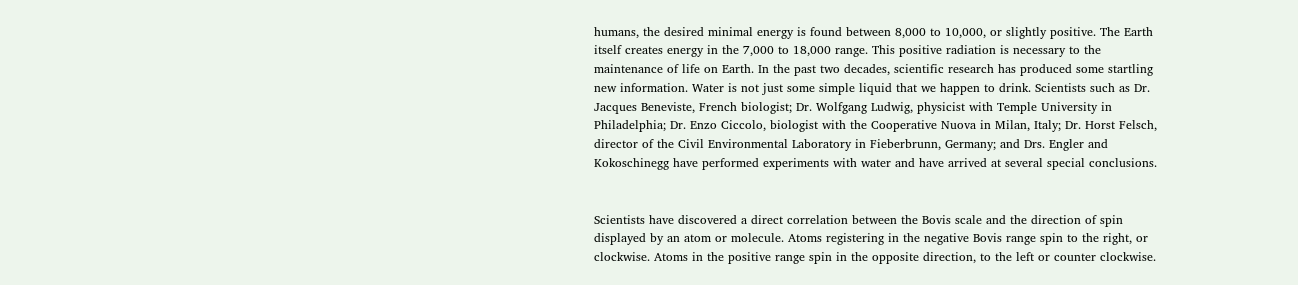humans, the desired minimal energy is found between 8,000 to 10,000, or slightly positive. The Earth itself creates energy in the 7,000 to 18,000 range. This positive radiation is necessary to the maintenance of life on Earth. In the past two decades, scientific research has produced some startling new information. Water is not just some simple liquid that we happen to drink. Scientists such as Dr. Jacques Beneviste, French biologist; Dr. Wolfgang Ludwig, physicist with Temple University in Philadelphia; Dr. Enzo Ciccolo, biologist with the Cooperative Nuova in Milan, Italy; Dr. Horst Felsch, director of the Civil Environmental Laboratory in Fieberbrunn, Germany; and Drs. Engler and Kokoschinegg have performed experiments with water and have arrived at several special conclusions.


Scientists have discovered a direct correlation between the Bovis scale and the direction of spin displayed by an atom or molecule. Atoms registering in the negative Bovis range spin to the right, or clockwise. Atoms in the positive range spin in the opposite direction, to the left or counter clockwise.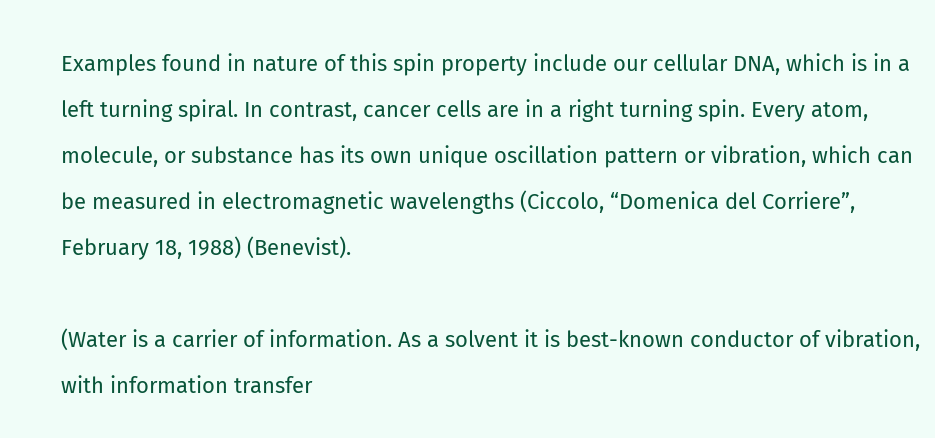Examples found in nature of this spin property include our cellular DNA, which is in a left turning spiral. In contrast, cancer cells are in a right turning spin. Every atom, molecule, or substance has its own unique oscillation pattern or vibration, which can be measured in electromagnetic wavelengths (Ciccolo, “Domenica del Corriere”, February 18, 1988) (Benevist).

(Water is a carrier of information. As a solvent it is best-known conductor of vibration, with information transfer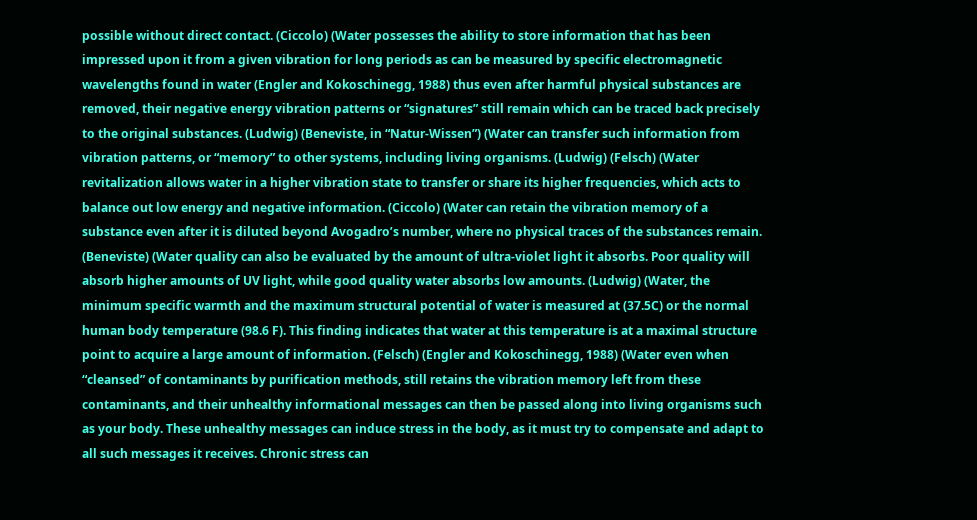possible without direct contact. (Ciccolo) (Water possesses the ability to store information that has been impressed upon it from a given vibration for long periods as can be measured by specific electromagnetic wavelengths found in water (Engler and Kokoschinegg, 1988) thus even after harmful physical substances are removed, their negative energy vibration patterns or “signatures” still remain which can be traced back precisely to the original substances. (Ludwig) (Beneviste, in “Natur-Wissen”) (Water can transfer such information from vibration patterns, or “memory” to other systems, including living organisms. (Ludwig) (Felsch) (Water revitalization allows water in a higher vibration state to transfer or share its higher frequencies, which acts to balance out low energy and negative information. (Ciccolo) (Water can retain the vibration memory of a substance even after it is diluted beyond Avogadro’s number, where no physical traces of the substances remain. (Beneviste) (Water quality can also be evaluated by the amount of ultra-violet light it absorbs. Poor quality will absorb higher amounts of UV light, while good quality water absorbs low amounts. (Ludwig) (Water, the minimum specific warmth and the maximum structural potential of water is measured at (37.5C) or the normal human body temperature (98.6 F). This finding indicates that water at this temperature is at a maximal structure point to acquire a large amount of information. (Felsch) (Engler and Kokoschinegg, 1988) (Water even when “cleansed” of contaminants by purification methods, still retains the vibration memory left from these contaminants, and their unhealthy informational messages can then be passed along into living organisms such as your body. These unhealthy messages can induce stress in the body, as it must try to compensate and adapt to all such messages it receives. Chronic stress can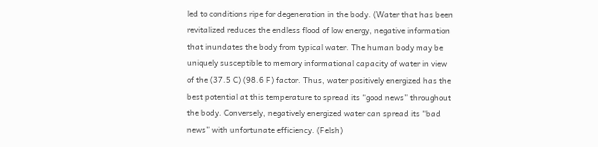led to conditions ripe for degeneration in the body. (Water that has been revitalized reduces the endless flood of low energy, negative information that inundates the body from typical water. The human body may be uniquely susceptible to memory informational capacity of water in view of the (37.5 C) (98.6 F) factor. Thus, water positively energized has the best potential at this temperature to spread its “good news” throughout the body. Conversely, negatively energized water can spread its “bad news” with unfortunate efficiency. (Felsh)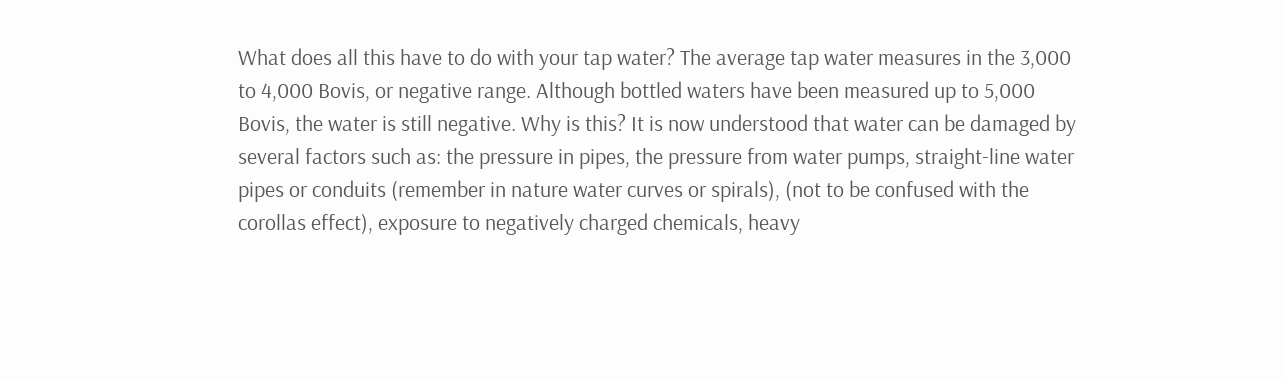What does all this have to do with your tap water? The average tap water measures in the 3,000 to 4,000 Bovis, or negative range. Although bottled waters have been measured up to 5,000 Bovis, the water is still negative. Why is this? It is now understood that water can be damaged by several factors such as: the pressure in pipes, the pressure from water pumps, straight-line water pipes or conduits (remember in nature water curves or spirals), (not to be confused with the corollas effect), exposure to negatively charged chemicals, heavy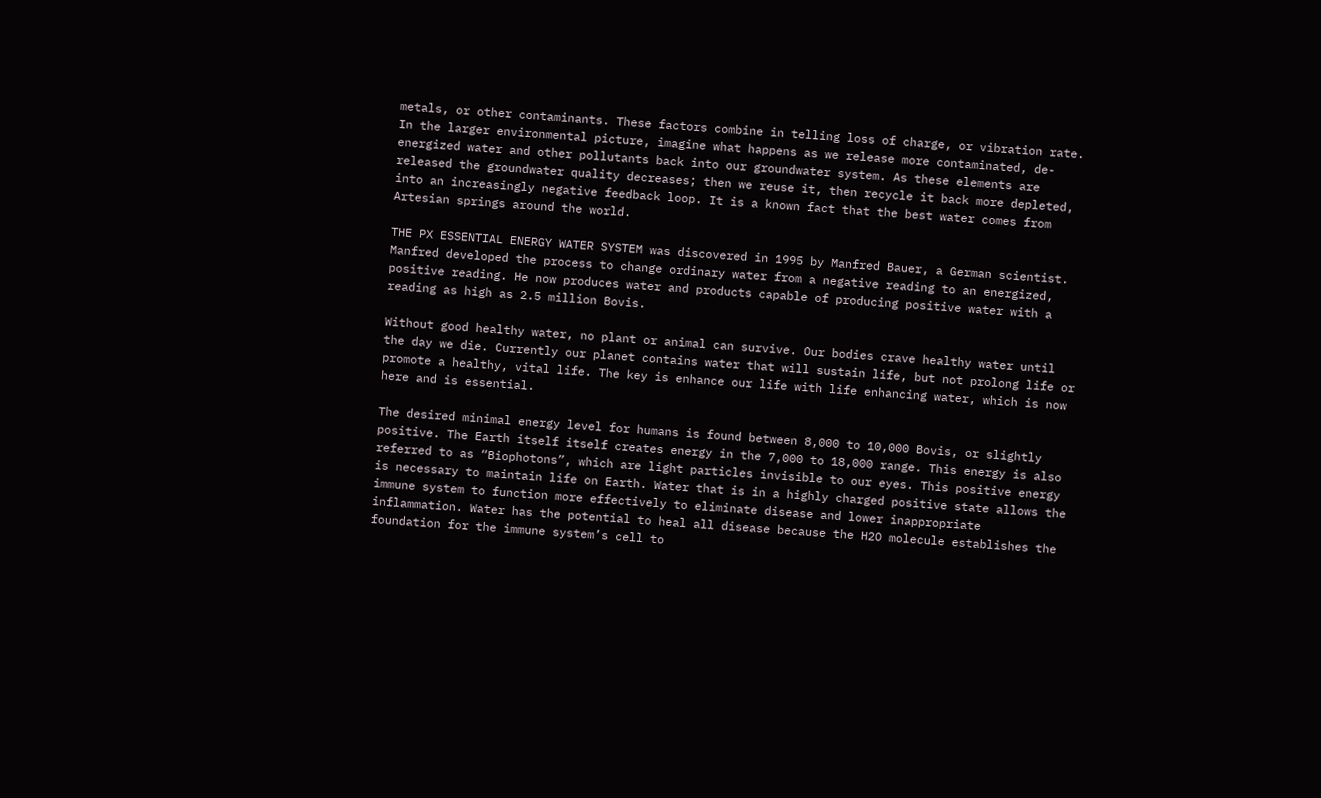metals, or other contaminants. These factors combine in telling loss of charge, or vibration rate. In the larger environmental picture, imagine what happens as we release more contaminated, de-energized water and other pollutants back into our groundwater system. As these elements are released the groundwater quality decreases; then we reuse it, then recycle it back more depleted, into an increasingly negative feedback loop. It is a known fact that the best water comes from Artesian springs around the world.

THE PX ESSENTIAL ENERGY WATER SYSTEM was discovered in 1995 by Manfred Bauer, a German scientist. Manfred developed the process to change ordinary water from a negative reading to an energized, positive reading. He now produces water and products capable of producing positive water with a reading as high as 2.5 million Bovis.

Without good healthy water, no plant or animal can survive. Our bodies crave healthy water until the day we die. Currently our planet contains water that will sustain life, but not prolong life or promote a healthy, vital life. The key is enhance our life with life enhancing water, which is now here and is essential.

The desired minimal energy level for humans is found between 8,000 to 10,000 Bovis, or slightly positive. The Earth itself itself creates energy in the 7,000 to 18,000 range. This energy is also referred to as “Biophotons”, which are light particles invisible to our eyes. This positive energy is necessary to maintain life on Earth. Water that is in a highly charged positive state allows the immune system to function more effectively to eliminate disease and lower inappropriate inflammation. Water has the potential to heal all disease because the H2O molecule establishes the foundation for the immune system’s cell to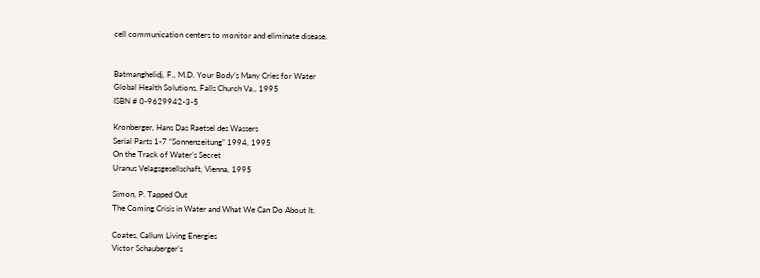cell communication centers to monitor and eliminate disease.


Batmanghelidj, F., M.D. Your Body’s Many Cries for Water
Global Health Solutions, Falls Church Va., 1995
ISBN # 0-9629942-3-5

Kronberger, Hans Das Raetsel des Wassers
Serial Parts 1-7 “Sonnenzeitung” 1994, 1995
On the Track of Water’s Secret
Uranus Velagsgesellschaft, Vienna, 1995

Simon, P. Tapped Out
The Coming Crisis in Water and What We Can Do About It.

Coates, Callum Living Energies
Victor Schauberger’s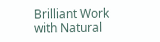Brilliant Work with Natural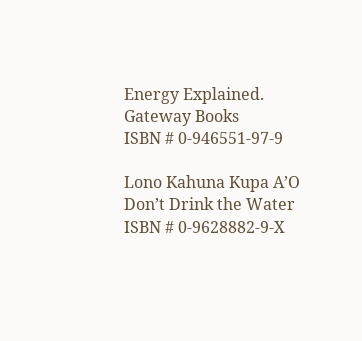Energy Explained.
Gateway Books
ISBN # 0-946551-97-9

Lono Kahuna Kupa A’O Don’t Drink the Water
ISBN # 0-9628882-9-X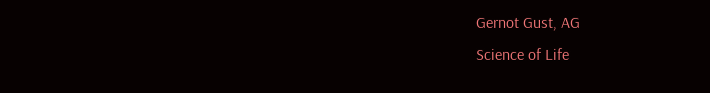Gernot Gust, AG
Science of Life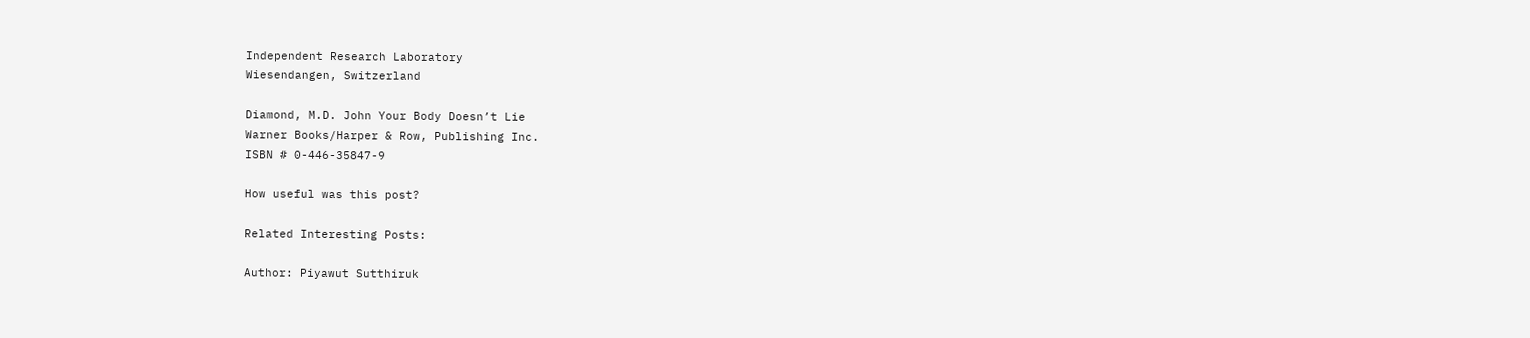Independent Research Laboratory
Wiesendangen, Switzerland

Diamond, M.D. John Your Body Doesn’t Lie
Warner Books/Harper & Row, Publishing Inc.
ISBN # 0-446-35847-9

How useful was this post?

Related Interesting Posts:

Author: Piyawut Sutthiruk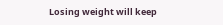Losing weight will keep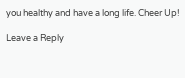you healthy and have a long life. Cheer Up!

Leave a Reply